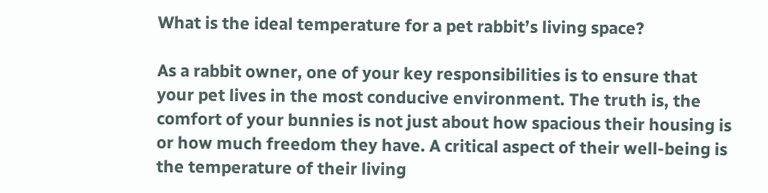What is the ideal temperature for a pet rabbit’s living space?

As a rabbit owner, one of your key responsibilities is to ensure that your pet lives in the most conducive environment. The truth is, the comfort of your bunnies is not just about how spacious their housing is or how much freedom they have. A critical aspect of their well-being is the temperature of their living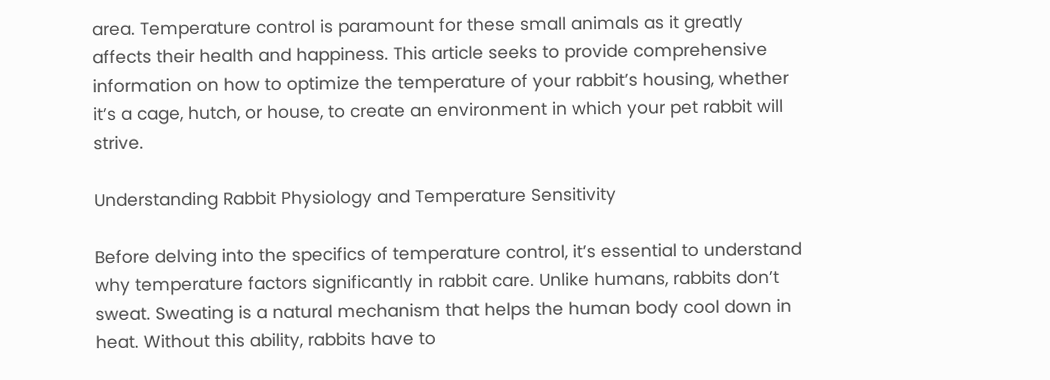area. Temperature control is paramount for these small animals as it greatly affects their health and happiness. This article seeks to provide comprehensive information on how to optimize the temperature of your rabbit’s housing, whether it’s a cage, hutch, or house, to create an environment in which your pet rabbit will strive.

Understanding Rabbit Physiology and Temperature Sensitivity

Before delving into the specifics of temperature control, it’s essential to understand why temperature factors significantly in rabbit care. Unlike humans, rabbits don’t sweat. Sweating is a natural mechanism that helps the human body cool down in heat. Without this ability, rabbits have to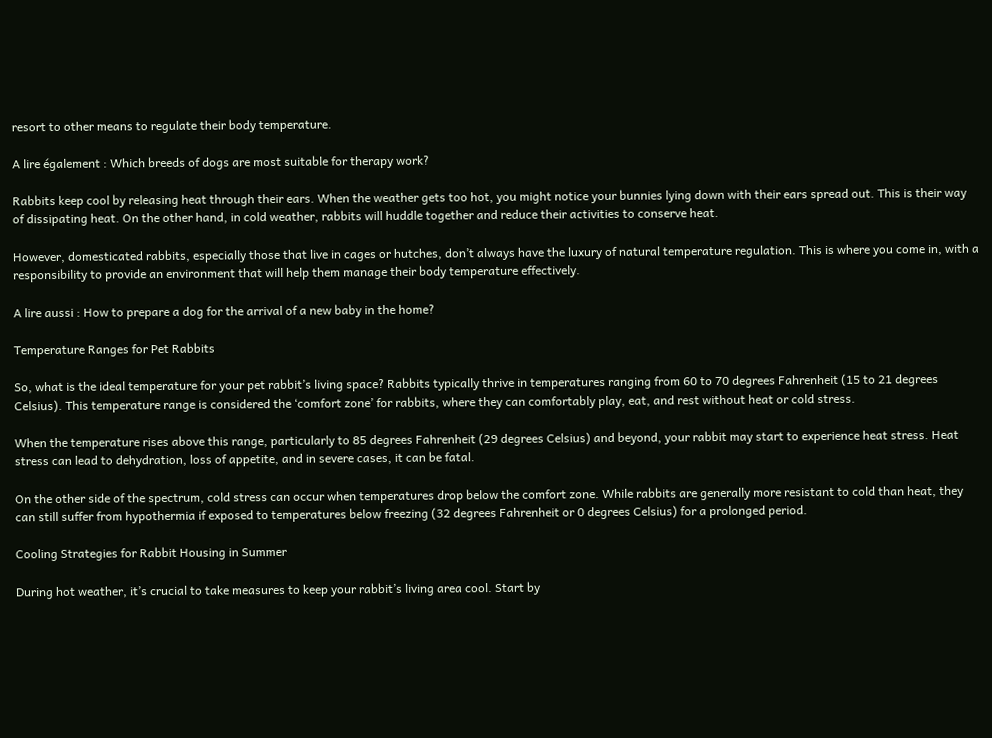resort to other means to regulate their body temperature.

A lire également : Which breeds of dogs are most suitable for therapy work?

Rabbits keep cool by releasing heat through their ears. When the weather gets too hot, you might notice your bunnies lying down with their ears spread out. This is their way of dissipating heat. On the other hand, in cold weather, rabbits will huddle together and reduce their activities to conserve heat.

However, domesticated rabbits, especially those that live in cages or hutches, don’t always have the luxury of natural temperature regulation. This is where you come in, with a responsibility to provide an environment that will help them manage their body temperature effectively.

A lire aussi : How to prepare a dog for the arrival of a new baby in the home?

Temperature Ranges for Pet Rabbits

So, what is the ideal temperature for your pet rabbit’s living space? Rabbits typically thrive in temperatures ranging from 60 to 70 degrees Fahrenheit (15 to 21 degrees Celsius). This temperature range is considered the ‘comfort zone’ for rabbits, where they can comfortably play, eat, and rest without heat or cold stress.

When the temperature rises above this range, particularly to 85 degrees Fahrenheit (29 degrees Celsius) and beyond, your rabbit may start to experience heat stress. Heat stress can lead to dehydration, loss of appetite, and in severe cases, it can be fatal.

On the other side of the spectrum, cold stress can occur when temperatures drop below the comfort zone. While rabbits are generally more resistant to cold than heat, they can still suffer from hypothermia if exposed to temperatures below freezing (32 degrees Fahrenheit or 0 degrees Celsius) for a prolonged period.

Cooling Strategies for Rabbit Housing in Summer

During hot weather, it’s crucial to take measures to keep your rabbit’s living area cool. Start by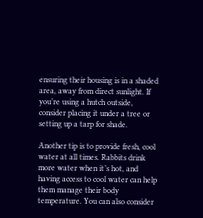ensuring their housing is in a shaded area, away from direct sunlight. If you’re using a hutch outside, consider placing it under a tree or setting up a tarp for shade.

Another tip is to provide fresh, cool water at all times. Rabbits drink more water when it’s hot, and having access to cool water can help them manage their body temperature. You can also consider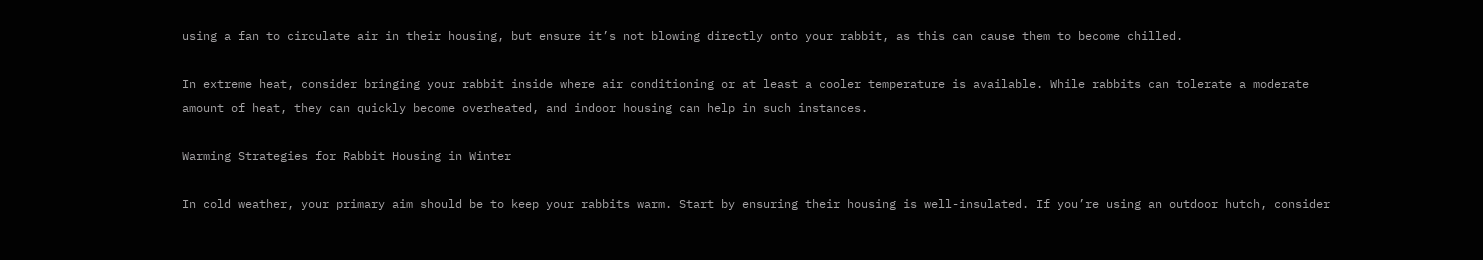using a fan to circulate air in their housing, but ensure it’s not blowing directly onto your rabbit, as this can cause them to become chilled.

In extreme heat, consider bringing your rabbit inside where air conditioning or at least a cooler temperature is available. While rabbits can tolerate a moderate amount of heat, they can quickly become overheated, and indoor housing can help in such instances.

Warming Strategies for Rabbit Housing in Winter

In cold weather, your primary aim should be to keep your rabbits warm. Start by ensuring their housing is well-insulated. If you’re using an outdoor hutch, consider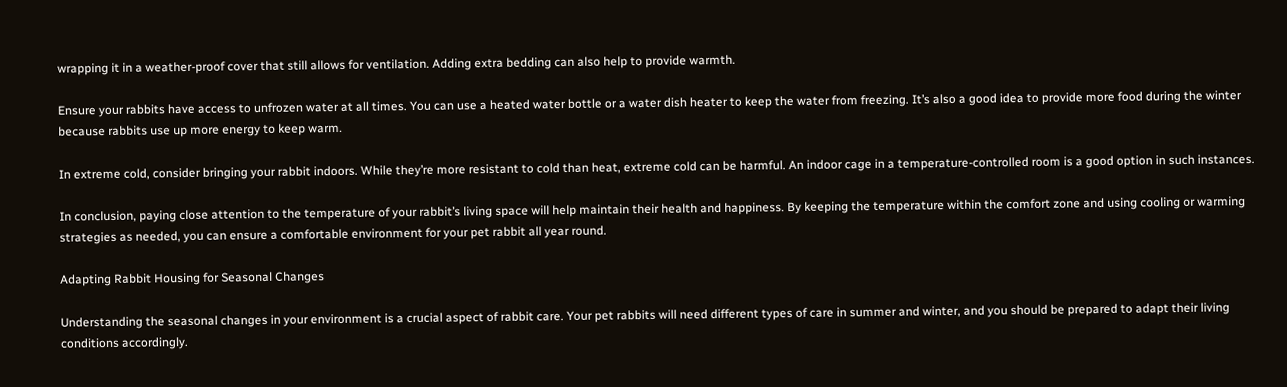wrapping it in a weather-proof cover that still allows for ventilation. Adding extra bedding can also help to provide warmth.

Ensure your rabbits have access to unfrozen water at all times. You can use a heated water bottle or a water dish heater to keep the water from freezing. It’s also a good idea to provide more food during the winter because rabbits use up more energy to keep warm.

In extreme cold, consider bringing your rabbit indoors. While they’re more resistant to cold than heat, extreme cold can be harmful. An indoor cage in a temperature-controlled room is a good option in such instances.

In conclusion, paying close attention to the temperature of your rabbit’s living space will help maintain their health and happiness. By keeping the temperature within the comfort zone and using cooling or warming strategies as needed, you can ensure a comfortable environment for your pet rabbit all year round.

Adapting Rabbit Housing for Seasonal Changes

Understanding the seasonal changes in your environment is a crucial aspect of rabbit care. Your pet rabbits will need different types of care in summer and winter, and you should be prepared to adapt their living conditions accordingly.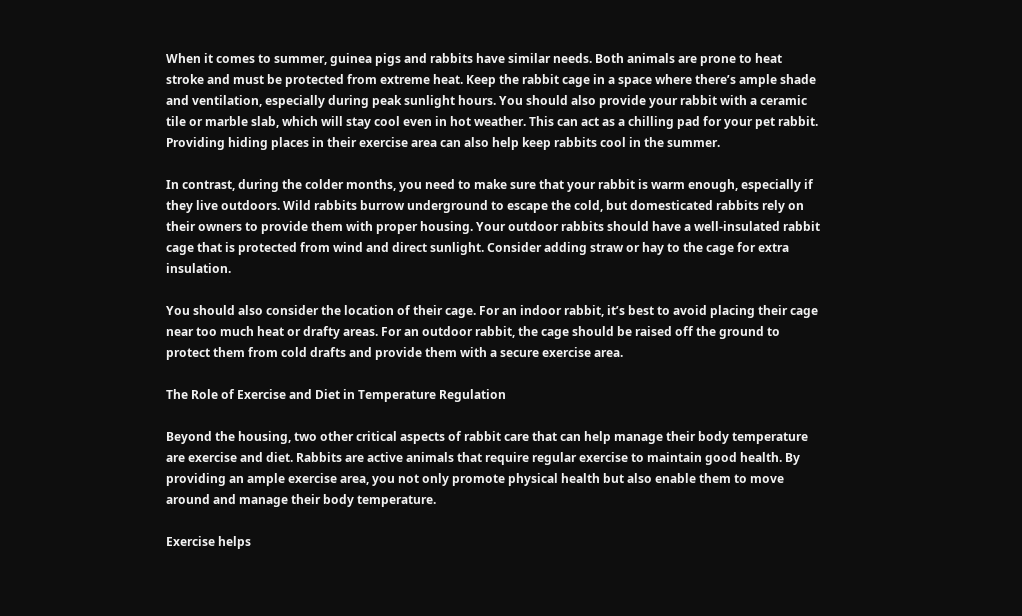When it comes to summer, guinea pigs and rabbits have similar needs. Both animals are prone to heat stroke and must be protected from extreme heat. Keep the rabbit cage in a space where there’s ample shade and ventilation, especially during peak sunlight hours. You should also provide your rabbit with a ceramic tile or marble slab, which will stay cool even in hot weather. This can act as a chilling pad for your pet rabbit. Providing hiding places in their exercise area can also help keep rabbits cool in the summer.

In contrast, during the colder months, you need to make sure that your rabbit is warm enough, especially if they live outdoors. Wild rabbits burrow underground to escape the cold, but domesticated rabbits rely on their owners to provide them with proper housing. Your outdoor rabbits should have a well-insulated rabbit cage that is protected from wind and direct sunlight. Consider adding straw or hay to the cage for extra insulation.

You should also consider the location of their cage. For an indoor rabbit, it’s best to avoid placing their cage near too much heat or drafty areas. For an outdoor rabbit, the cage should be raised off the ground to protect them from cold drafts and provide them with a secure exercise area.

The Role of Exercise and Diet in Temperature Regulation

Beyond the housing, two other critical aspects of rabbit care that can help manage their body temperature are exercise and diet. Rabbits are active animals that require regular exercise to maintain good health. By providing an ample exercise area, you not only promote physical health but also enable them to move around and manage their body temperature.

Exercise helps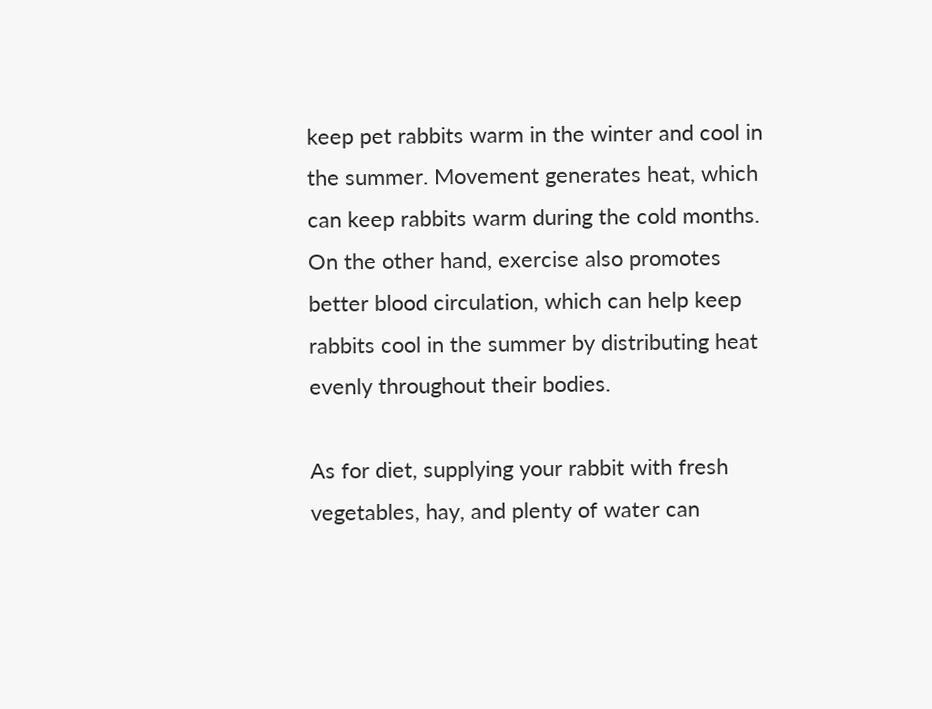keep pet rabbits warm in the winter and cool in the summer. Movement generates heat, which can keep rabbits warm during the cold months. On the other hand, exercise also promotes better blood circulation, which can help keep rabbits cool in the summer by distributing heat evenly throughout their bodies.

As for diet, supplying your rabbit with fresh vegetables, hay, and plenty of water can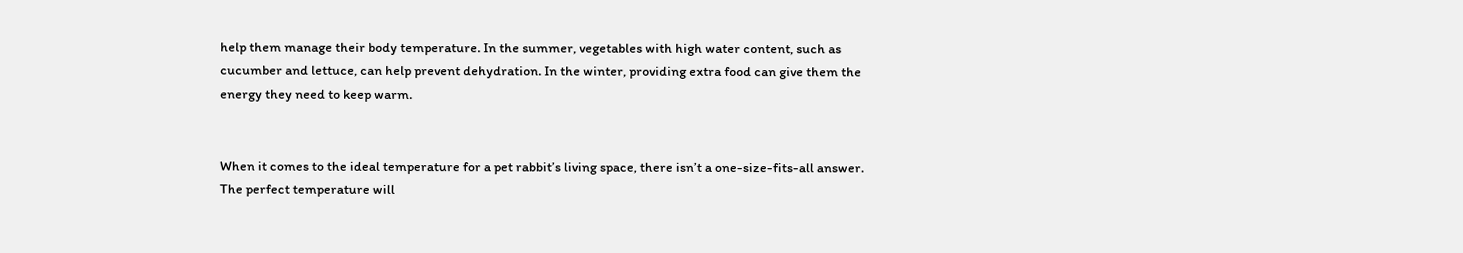help them manage their body temperature. In the summer, vegetables with high water content, such as cucumber and lettuce, can help prevent dehydration. In the winter, providing extra food can give them the energy they need to keep warm.


When it comes to the ideal temperature for a pet rabbit’s living space, there isn’t a one-size-fits-all answer. The perfect temperature will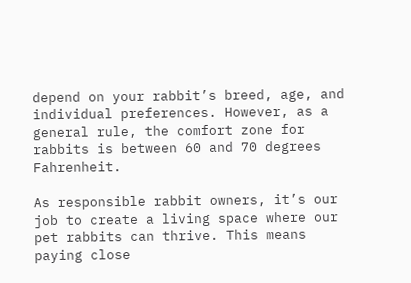depend on your rabbit’s breed, age, and individual preferences. However, as a general rule, the comfort zone for rabbits is between 60 and 70 degrees Fahrenheit.

As responsible rabbit owners, it’s our job to create a living space where our pet rabbits can thrive. This means paying close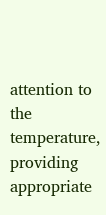attention to the temperature, providing appropriate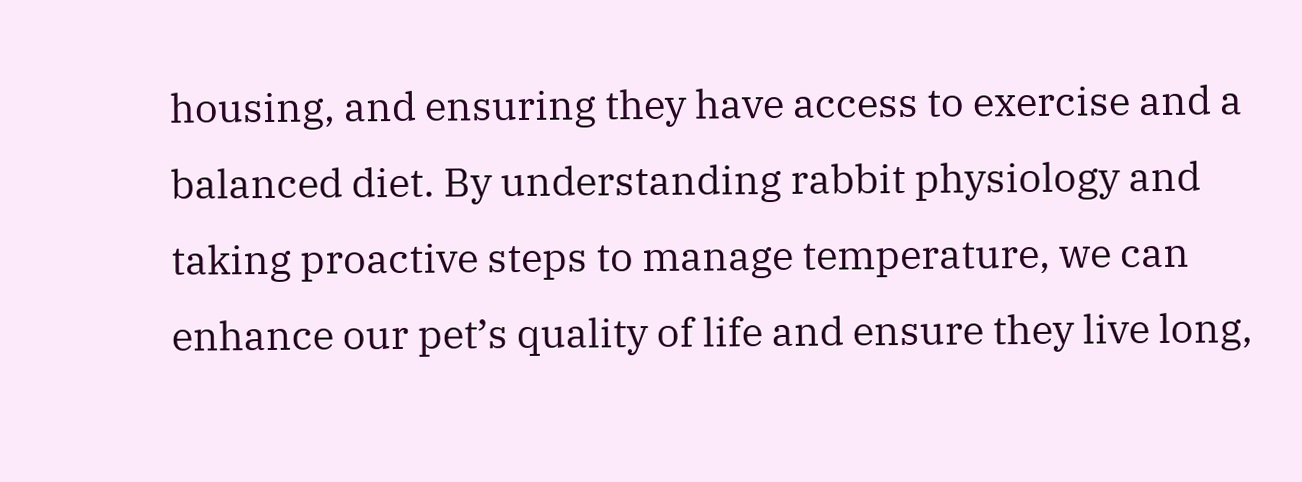housing, and ensuring they have access to exercise and a balanced diet. By understanding rabbit physiology and taking proactive steps to manage temperature, we can enhance our pet’s quality of life and ensure they live long,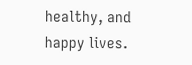healthy, and happy lives.